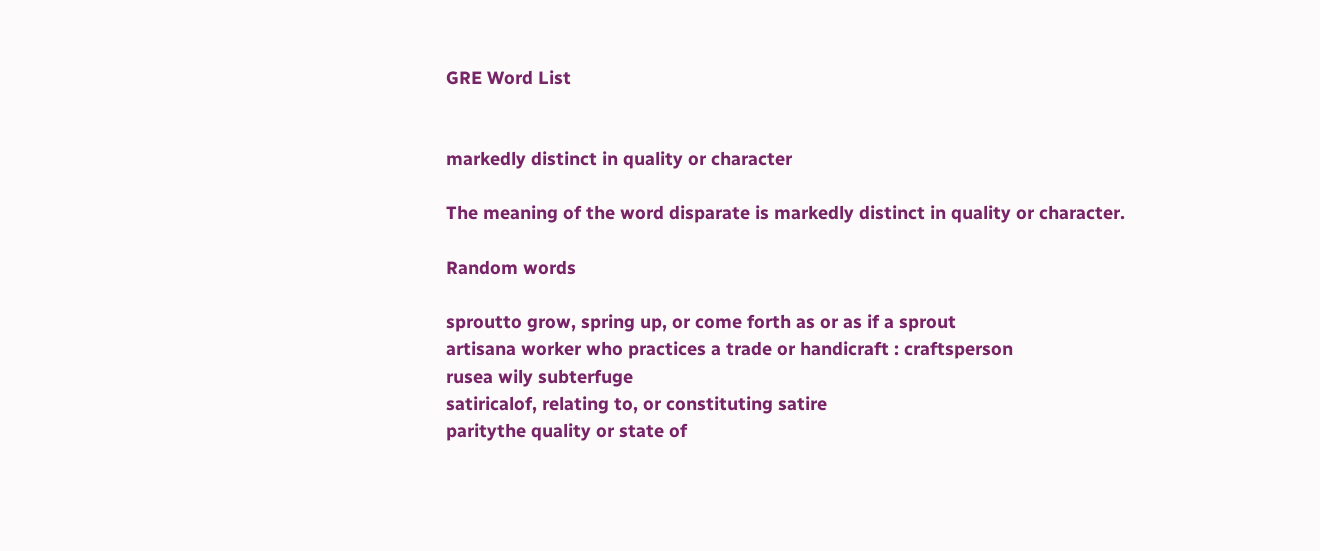GRE Word List


markedly distinct in quality or character

The meaning of the word disparate is markedly distinct in quality or character.

Random words

sproutto grow, spring up, or come forth as or as if a sprout
artisana worker who practices a trade or handicraft : craftsperson
rusea wily subterfuge
satiricalof, relating to, or constituting satire
paritythe quality or state of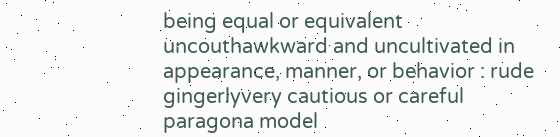being equal or equivalent
uncouthawkward and uncultivated in appearance, manner, or behavior : rude
gingerlyvery cautious or careful
paragona model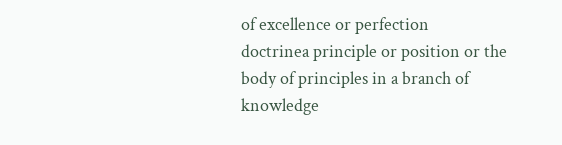of excellence or perfection
doctrinea principle or position or the body of principles in a branch of knowledge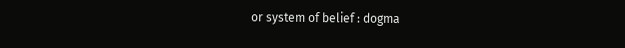or system of belief : dogma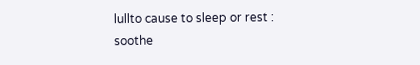lullto cause to sleep or rest : soothe